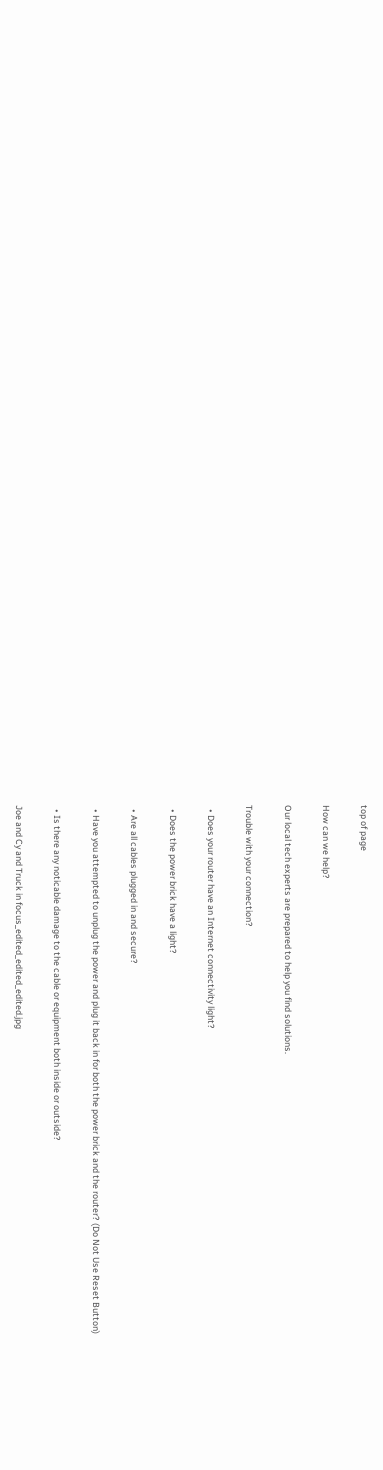top of page

How can we help?

Our local tech experts are prepared to help you find solutions.

Trouble with your connection?

  • Does your router have an Internet connectivity light?

  • Does the power brick have a light?

  • Are all cables plugged in and secure?

  • Have you attempted to unplug the power and plug it back in for both the power brick and the router? (Do Not Use Reset Button)

  • Is there any noticable damage to the cable or equipment both inside or outside?

Joe and Cy and Truck in focus_edited_edited_edited.jpg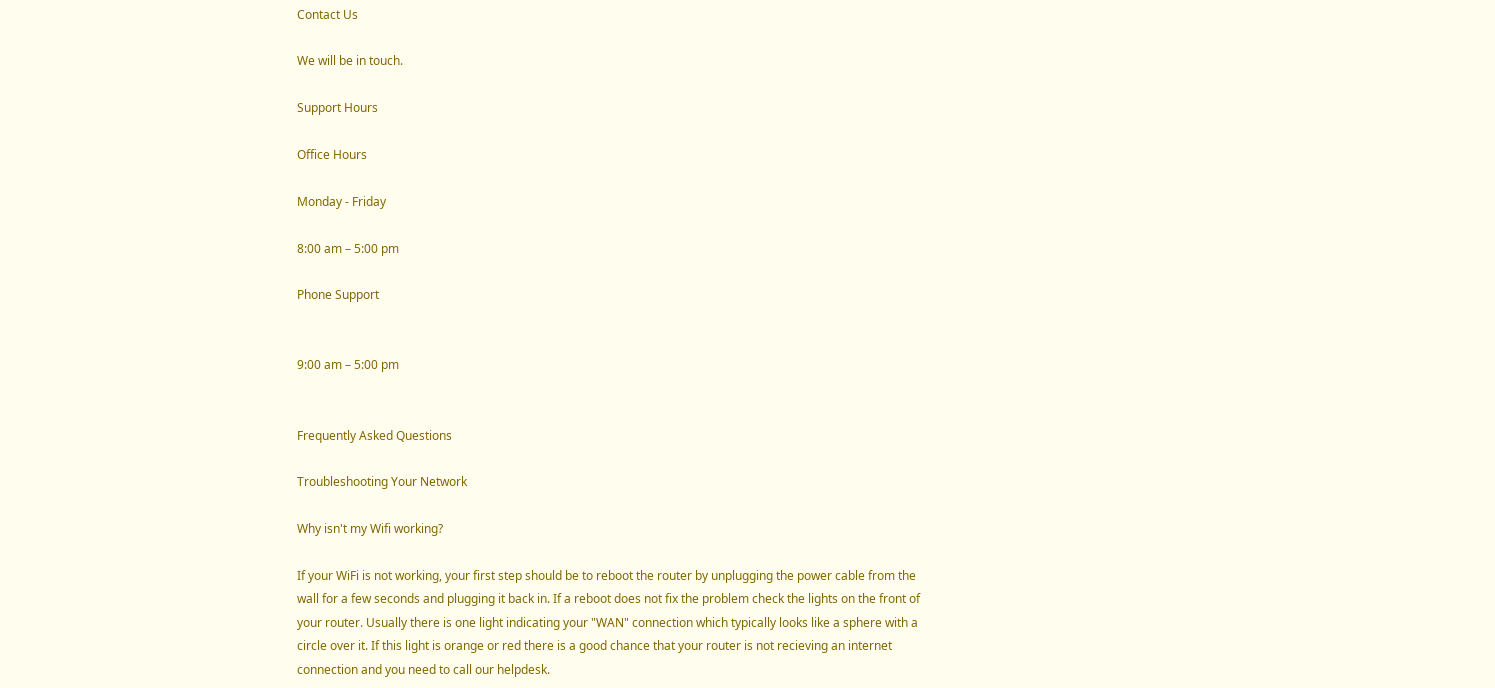Contact Us

We will be in touch.

Support Hours

Office Hours

Monday - Friday

8:00 am – 5:00 pm

Phone Support


9:00 am – 5:00 pm


Frequently Asked Questions

Troubleshooting Your Network

Why isn't my Wifi working?

If your WiFi is not working, your first step should be to reboot the router by unplugging the power cable from the wall for a few seconds and plugging it back in. If a reboot does not fix the problem check the lights on the front of your router. Usually there is one light indicating your "WAN" connection which typically looks like a sphere with a circle over it. If this light is orange or red there is a good chance that your router is not recieving an internet connection and you need to call our helpdesk.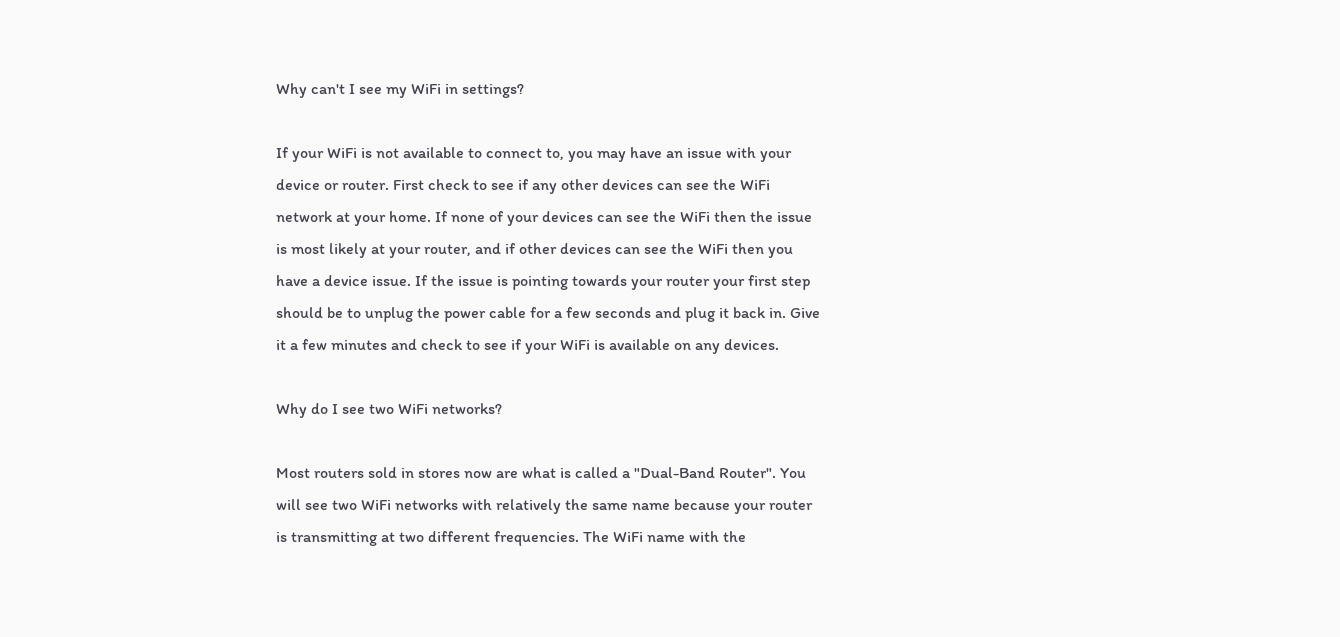Why can't I see my WiFi in settings?

If your WiFi is not available to connect to, you may have an issue with your device or router. First check to see if any other devices can see the WiFi network at your home. If none of your devices can see the WiFi then the issue is most likely at your router, and if other devices can see the WiFi then you have a device issue. If the issue is pointing towards your router your first step should be to unplug the power cable for a few seconds and plug it back in. Give it a few minutes and check to see if your WiFi is available on any devices.

Why do I see two WiFi networks?

Most routers sold in stores now are what is called a "Dual-Band Router". You will see two WiFi networks with relatively the same name because your router is transmitting at two different frequencies. The WiFi name with the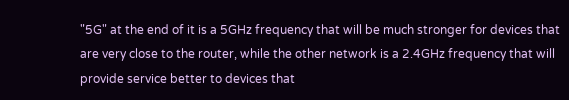"5G" at the end of it is a 5GHz frequency that will be much stronger for devices that are very close to the router, while the other network is a 2.4GHz frequency that will provide service better to devices that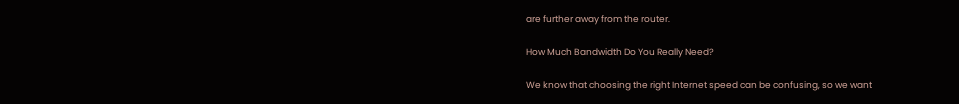are further away from the router.

How Much Bandwidth Do You Really Need?

We know that choosing the right Internet speed can be confusing, so we want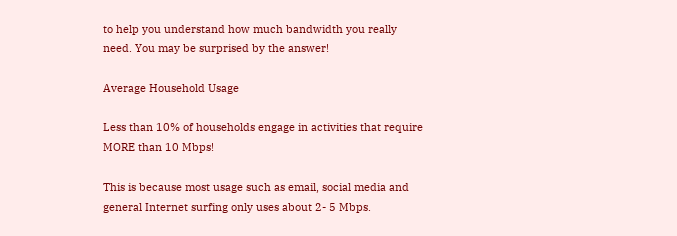to help you understand how much bandwidth you really need. You may be surprised by the answer!

Average Household Usage

Less than 10% of households engage in activities that require MORE than 10 Mbps!

This is because most usage such as email, social media and general Internet surfing only uses about 2- 5 Mbps.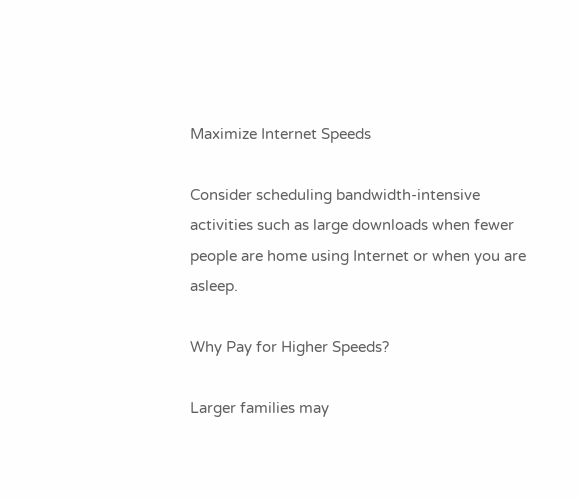Maximize Internet Speeds

Consider scheduling bandwidth-intensive activities such as large downloads when fewer people are home using Internet or when you are asleep.

Why Pay for Higher Speeds?

Larger families may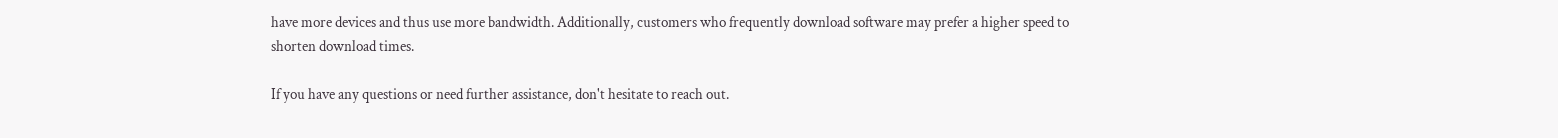have more devices and thus use more bandwidth. Additionally, customers who frequently download software may prefer a higher speed to shorten download times.

If you have any questions or need further assistance, don't hesitate to reach out.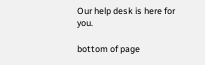Our help desk is here for you.

bottom of page